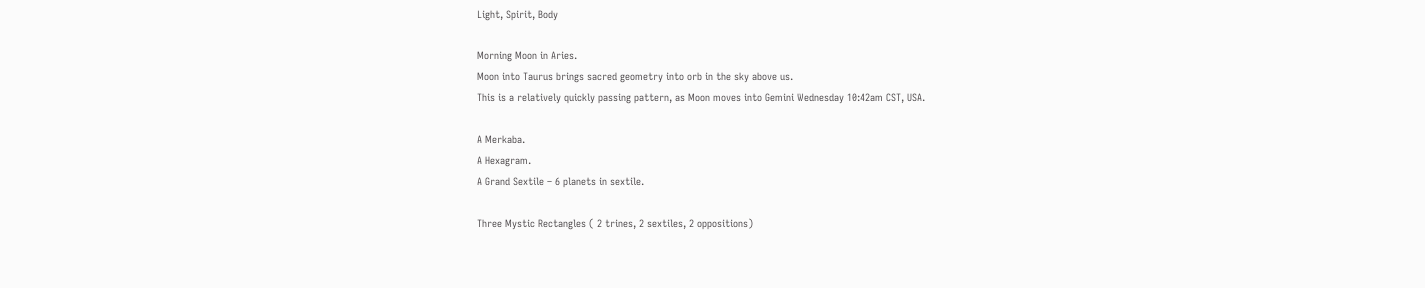Light, Spirit, Body

Morning Moon in Aries.
Moon into Taurus brings sacred geometry into orb in the sky above us.
This is a relatively quickly passing pattern, as Moon moves into Gemini Wednesday 10:42am CST, USA.

A Merkaba.
A Hexagram.
A Grand Sextile – 6 planets in sextile.

Three Mystic Rectangles ( 2 trines, 2 sextiles, 2 oppositions)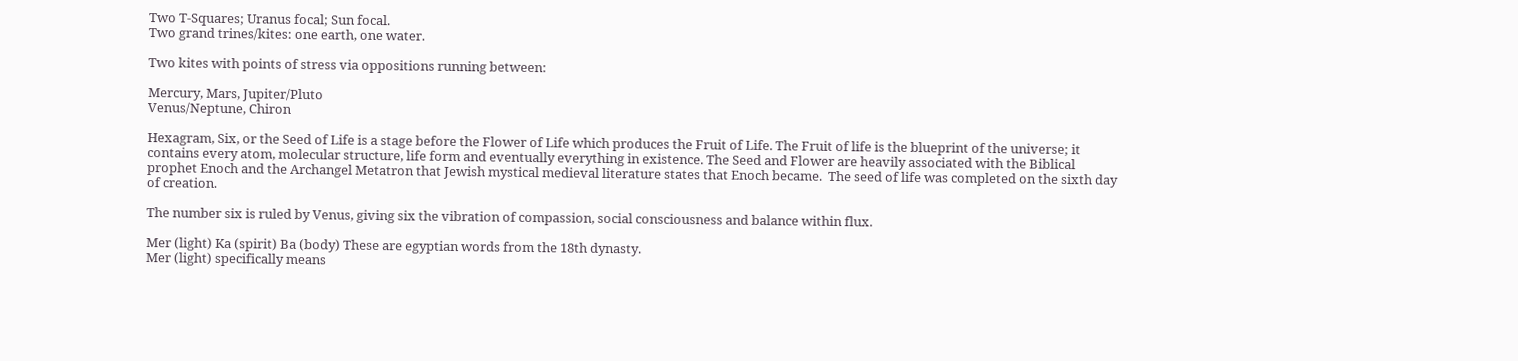Two T-Squares; Uranus focal; Sun focal.
Two grand trines/kites: one earth, one water.

Two kites with points of stress via oppositions running between:

Mercury, Mars, Jupiter/Pluto
Venus/Neptune, Chiron

Hexagram, Six, or the Seed of Life is a stage before the Flower of Life which produces the Fruit of Life. The Fruit of life is the blueprint of the universe; it contains every atom, molecular structure, life form and eventually everything in existence. The Seed and Flower are heavily associated with the Biblical prophet Enoch and the Archangel Metatron that Jewish mystical medieval literature states that Enoch became.  The seed of life was completed on the sixth day of creation.

The number six is ruled by Venus, giving six the vibration of compassion, social consciousness and balance within flux.

Mer (light) Ka (spirit) Ba (body) These are egyptian words from the 18th dynasty.
Mer (light) specifically means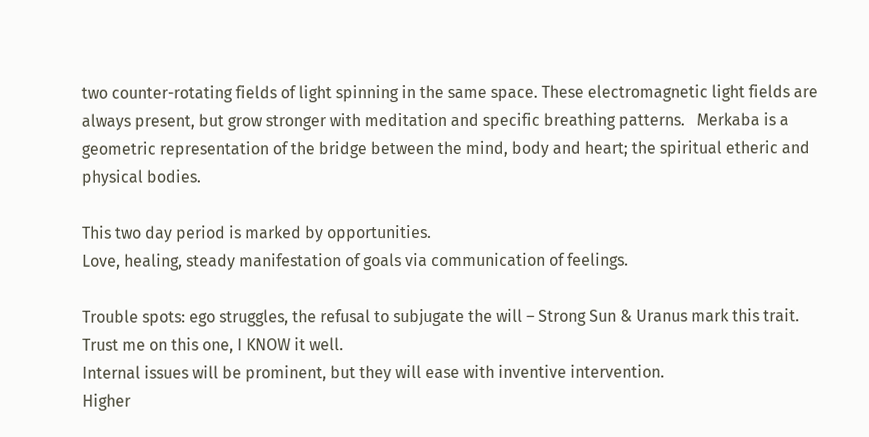two counter-rotating fields of light spinning in the same space. These electromagnetic light fields are always present, but grow stronger with meditation and specific breathing patterns.   Merkaba is a geometric representation of the bridge between the mind, body and heart; the spiritual etheric and physical bodies.

This two day period is marked by opportunities.
Love, healing, steady manifestation of goals via communication of feelings.

Trouble spots: ego struggles, the refusal to subjugate the will – Strong Sun & Uranus mark this trait.  Trust me on this one, I KNOW it well.
Internal issues will be prominent, but they will ease with inventive intervention.
Higher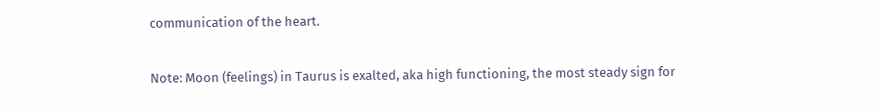communication of the heart.

Note: Moon (feelings) in Taurus is exalted, aka high functioning, the most steady sign for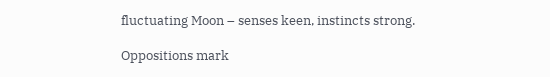fluctuating Moon – senses keen, instincts strong.

Oppositions mark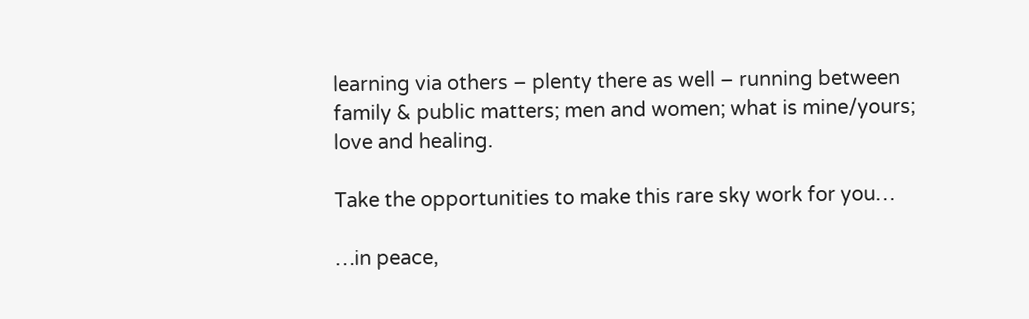learning via others – plenty there as well – running between family & public matters; men and women; what is mine/yours; love and healing.

Take the opportunities to make this rare sky work for you…

…in peace,